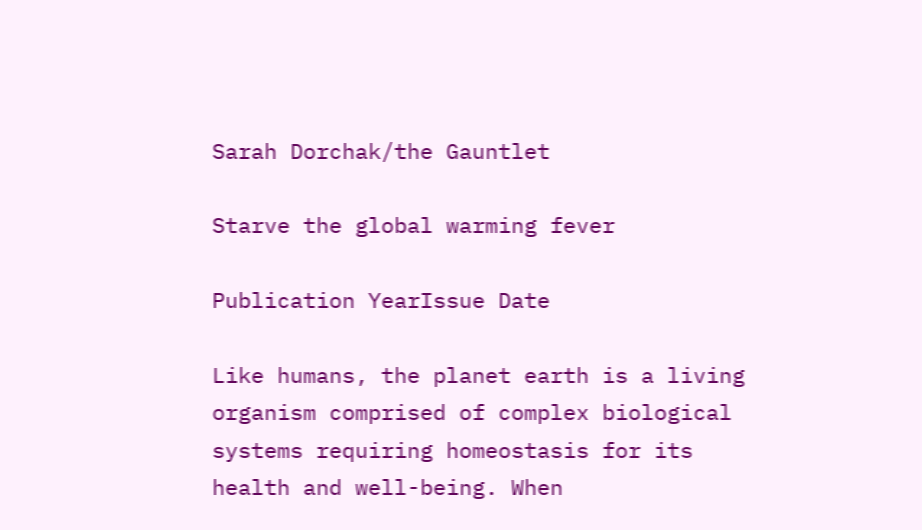Sarah Dorchak/the Gauntlet

Starve the global warming fever

Publication YearIssue Date

Like humans, the planet earth is a living organism comprised of complex biological systems requiring homeostasis for its health and well-being. When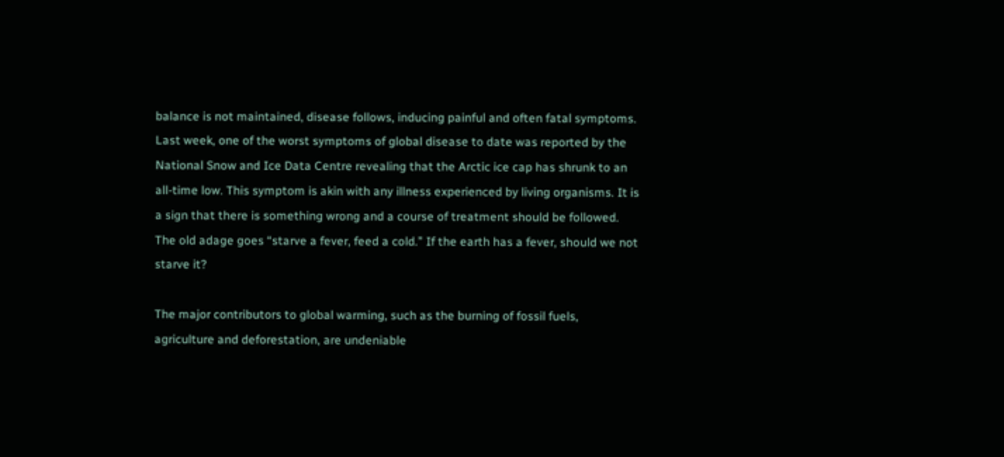balance is not maintained, disease follows, inducing painful and often fatal symptoms. Last week, one of the worst symptoms of global disease to date was reported by the National Snow and Ice Data Centre revealing that the Arctic ice cap has shrunk to an all-time low. This symptom is akin with any illness experienced by living organisms. It is a sign that there is something wrong and a course of treatment should be followed. The old adage goes “starve a fever, feed a cold.” If the earth has a fever, should we not starve it?

The major contributors to global warming, such as the burning of fossil fuels, agriculture and deforestation, are undeniable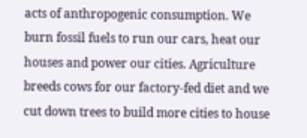acts of anthropogenic consumption. We burn fossil fuels to run our cars, heat our houses and power our cities. Agriculture breeds cows for our factory-fed diet and we cut down trees to build more cities to house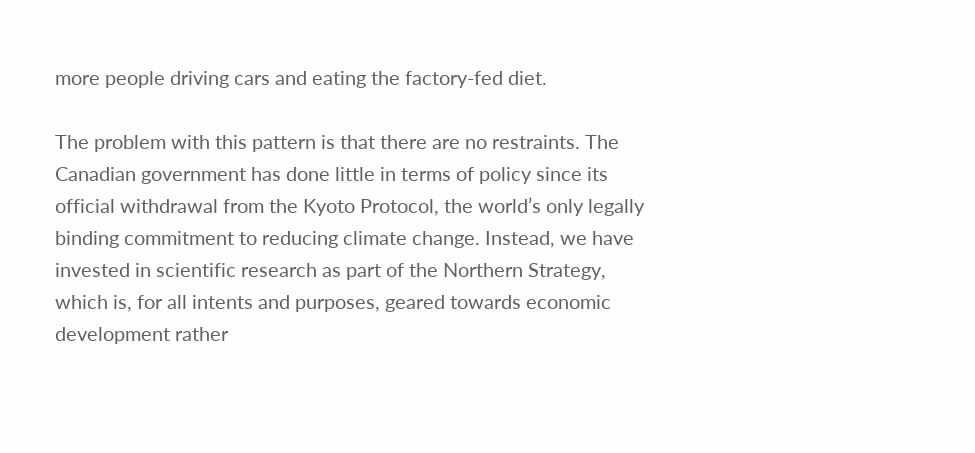more people driving cars and eating the factory-fed diet.

The problem with this pattern is that there are no restraints. The Canadian government has done little in terms of policy since its official withdrawal from the Kyoto Protocol, the world’s only legally binding commitment to reducing climate change. Instead, we have invested in scientific research as part of the Northern Strategy, which is, for all intents and purposes, geared towards economic development rather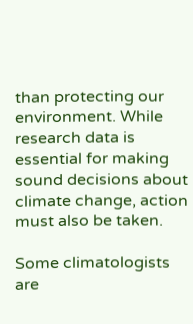than protecting our environment. While research data is essential for making sound decisions about climate change, action must also be taken.

Some climatologists are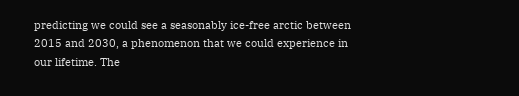predicting we could see a seasonably ice-free arctic between 2015 and 2030, a phenomenon that we could experience in our lifetime. The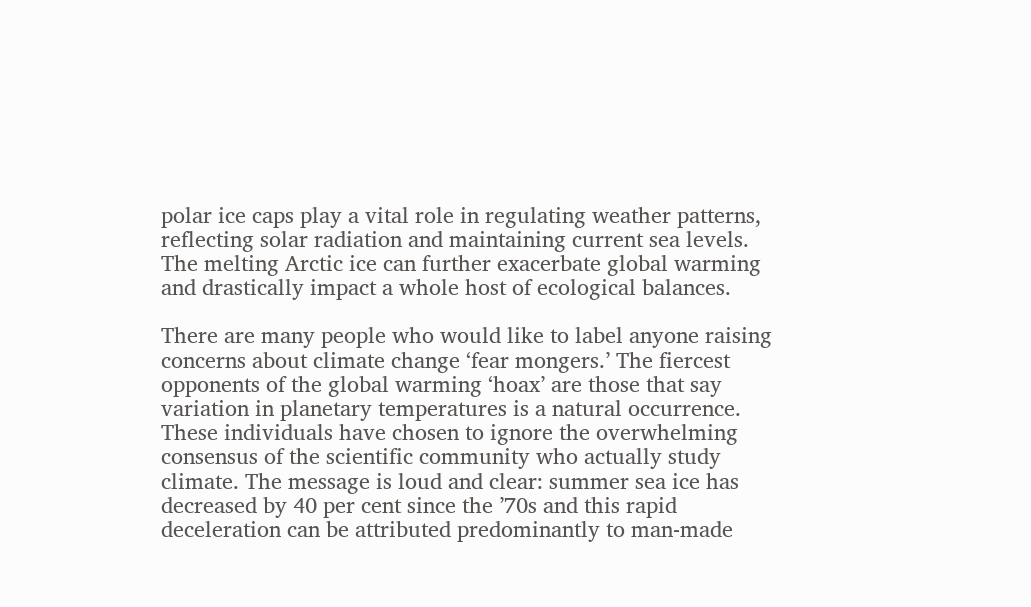polar ice caps play a vital role in regulating weather patterns, reflecting solar radiation and maintaining current sea levels. The melting Arctic ice can further exacerbate global warming and drastically impact a whole host of ecological balances.

There are many people who would like to label anyone raising concerns about climate change ‘fear mongers.’ The fiercest opponents of the global warming ‘hoax’ are those that say variation in planetary temperatures is a natural occurrence. These individuals have chosen to ignore the overwhelming consensus of the scientific community who actually study climate. The message is loud and clear: summer sea ice has decreased by 40 per cent since the ’70s and this rapid deceleration can be attributed predominantly to man-made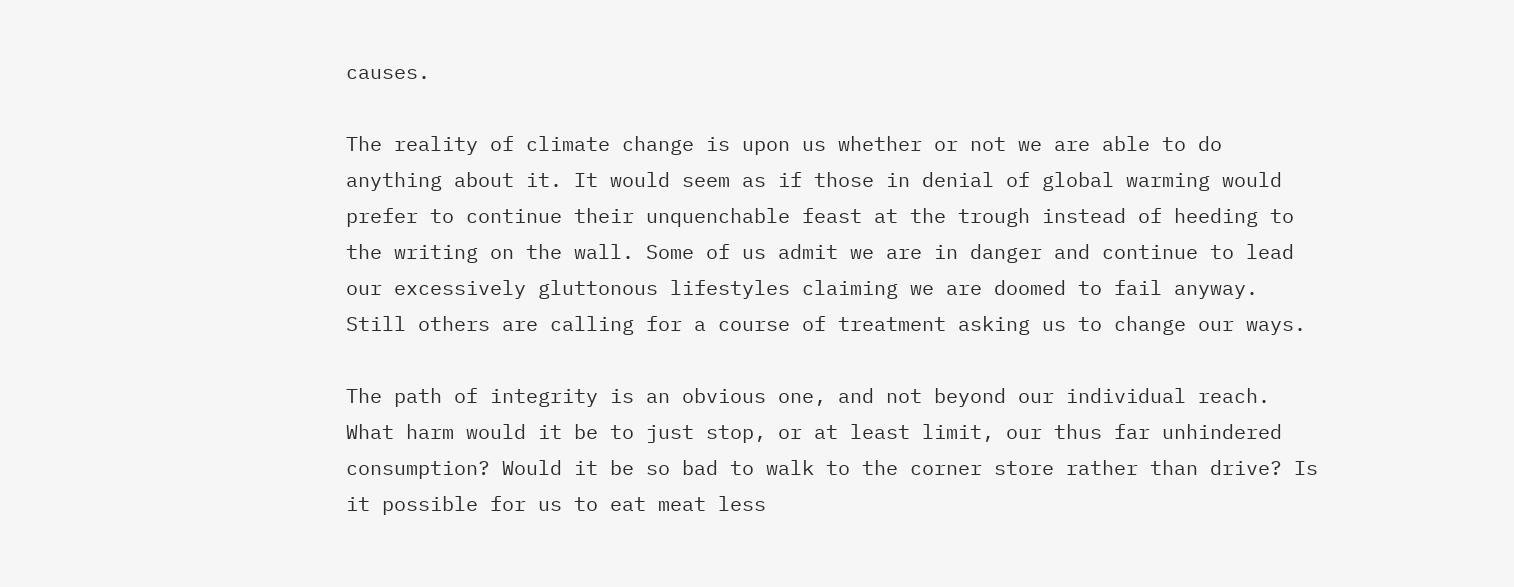causes.

The reality of climate change is upon us whether or not we are able to do anything about it. It would seem as if those in denial of global warming would prefer to continue their unquenchable feast at the trough instead of heeding to the writing on the wall. Some of us admit we are in danger and continue to lead our excessively gluttonous lifestyles claiming we are doomed to fail anyway. Still others are calling for a course of treatment asking us to change our ways.

The path of integrity is an obvious one, and not beyond our individual reach. What harm would it be to just stop, or at least limit, our thus far unhindered consumption? Would it be so bad to walk to the corner store rather than drive? Is it possible for us to eat meat less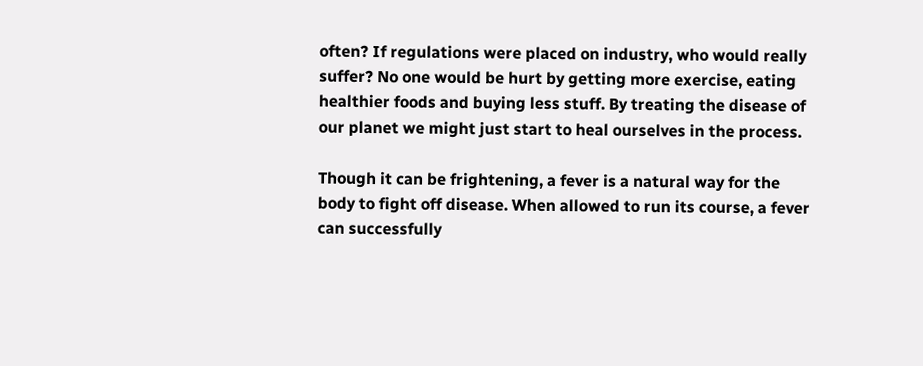often? If regulations were placed on industry, who would really suffer? No one would be hurt by getting more exercise, eating healthier foods and buying less stuff. By treating the disease of our planet we might just start to heal ourselves in the process.

Though it can be frightening, a fever is a natural way for the body to fight off disease. When allowed to run its course, a fever can successfully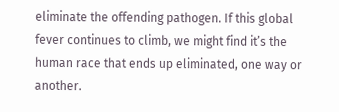eliminate the offending pathogen. If this global fever continues to climb, we might find it’s the human race that ends up eliminated, one way or another.